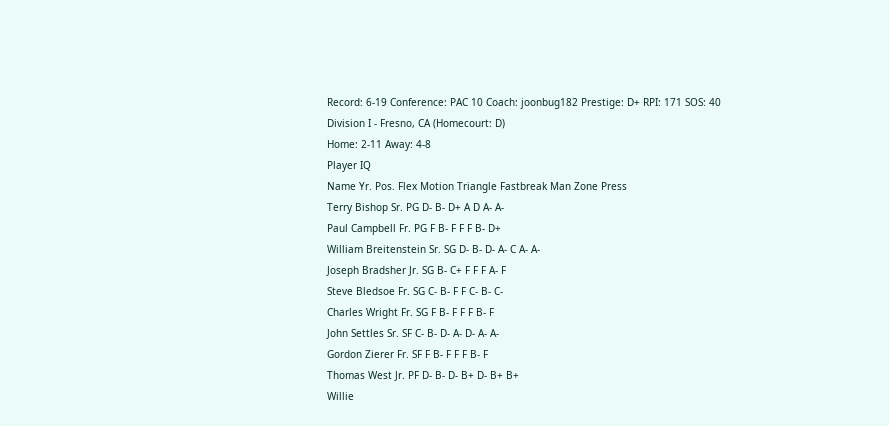Record: 6-19 Conference: PAC 10 Coach: joonbug182 Prestige: D+ RPI: 171 SOS: 40
Division I - Fresno, CA (Homecourt: D)
Home: 2-11 Away: 4-8
Player IQ
Name Yr. Pos. Flex Motion Triangle Fastbreak Man Zone Press
Terry Bishop Sr. PG D- B- D+ A D A- A-
Paul Campbell Fr. PG F B- F F F B- D+
William Breitenstein Sr. SG D- B- D- A- C A- A-
Joseph Bradsher Jr. SG B- C+ F F F A- F
Steve Bledsoe Fr. SG C- B- F F C- B- C-
Charles Wright Fr. SG F B- F F F B- F
John Settles Sr. SF C- B- D- A- D- A- A-
Gordon Zierer Fr. SF F B- F F F B- F
Thomas West Jr. PF D- B- D- B+ D- B+ B+
Willie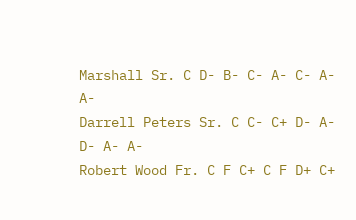Marshall Sr. C D- B- C- A- C- A- A-
Darrell Peters Sr. C C- C+ D- A- D- A- A-
Robert Wood Fr. C F C+ C F D+ C+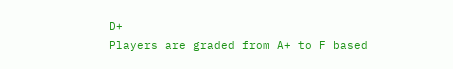D+
Players are graded from A+ to F based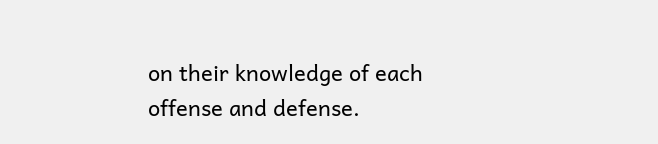on their knowledge of each offense and defense.